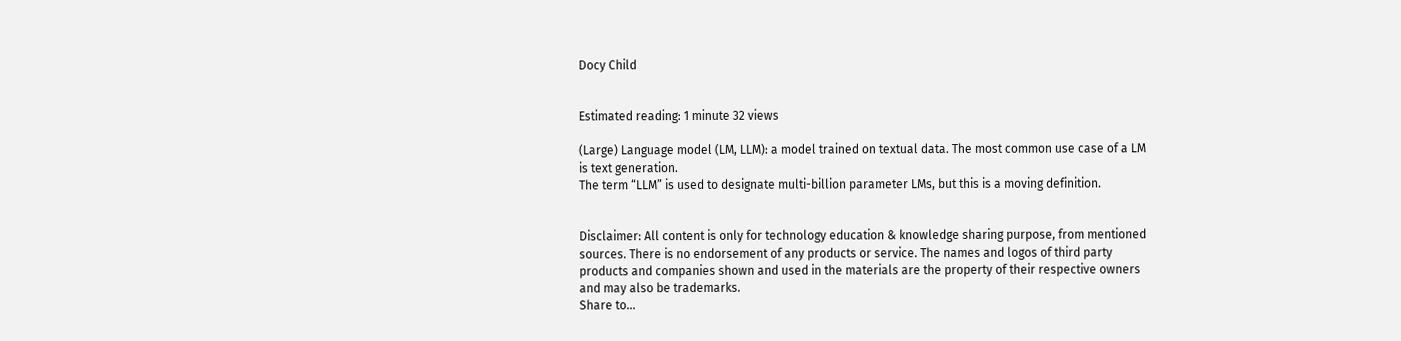Docy Child


Estimated reading: 1 minute 32 views

(Large) Language model (LM, LLM): a model trained on textual data. The most common use case of a LM is text generation.
The term “LLM” is used to designate multi-billion parameter LMs, but this is a moving definition.


Disclaimer: All content is only for technology education & knowledge sharing purpose, from mentioned sources. There is no endorsement of any products or service. The names and logos of third party products and companies shown and used in the materials are the property of their respective owners and may also be trademarks.
Share to...